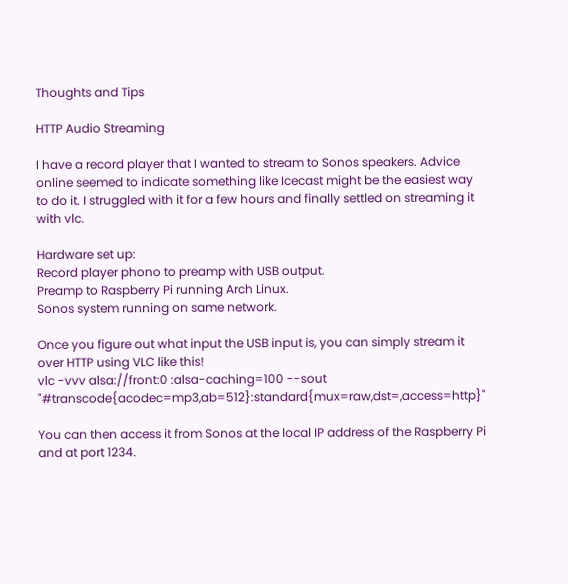Thoughts and Tips

HTTP Audio Streaming

I have a record player that I wanted to stream to Sonos speakers. Advice online seemed to indicate something like Icecast might be the easiest way to do it. I struggled with it for a few hours and finally settled on streaming it with vlc.

Hardware set up:
Record player phono to preamp with USB output.
Preamp to Raspberry Pi running Arch Linux.
Sonos system running on same network.

Once you figure out what input the USB input is, you can simply stream it over HTTP using VLC like this!
vlc -vvv alsa://front:0 :alsa-caching=100 --sout "#transcode{acodec=mp3,ab=512}:standard{mux=raw,dst=,access=http}"

You can then access it from Sonos at the local IP address of the Raspberry Pi and at port 1234.